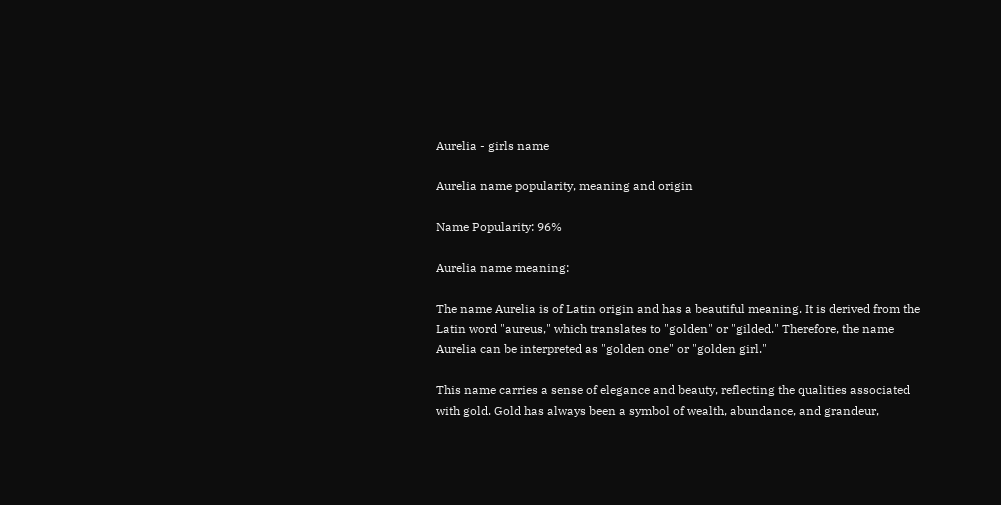Aurelia - girls name

Aurelia name popularity, meaning and origin

Name Popularity: 96%

Aurelia name meaning:

The name Aurelia is of Latin origin and has a beautiful meaning. It is derived from the Latin word "aureus," which translates to "golden" or "gilded." Therefore, the name Aurelia can be interpreted as "golden one" or "golden girl."

This name carries a sense of elegance and beauty, reflecting the qualities associated with gold. Gold has always been a symbol of wealth, abundance, and grandeur,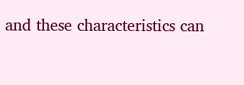and these characteristics can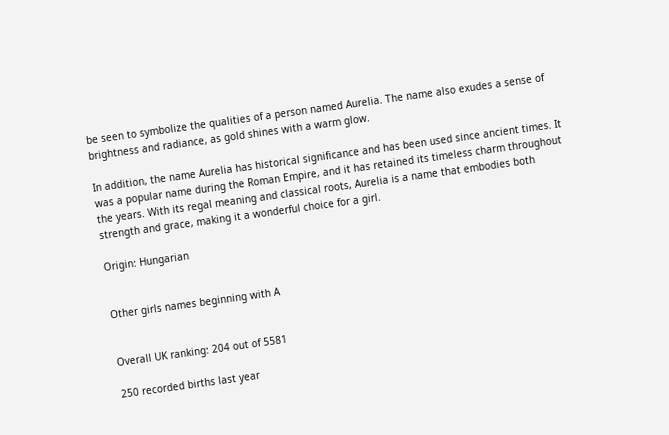be seen to symbolize the qualities of a person named Aurelia. The name also exudes a sense of brightness and radiance, as gold shines with a warm glow.

In addition, the name Aurelia has historical significance and has been used since ancient times. It was a popular name during the Roman Empire, and it has retained its timeless charm throughout the years. With its regal meaning and classical roots, Aurelia is a name that embodies both strength and grace, making it a wonderful choice for a girl.

Origin: Hungarian


Other girls names beginning with A


Overall UK ranking: 204 out of 5581

250 recorded births last year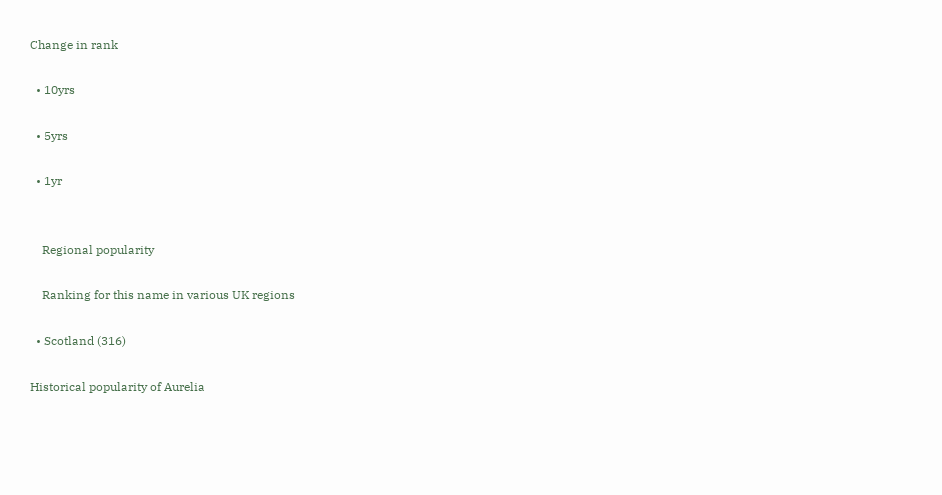Change in rank

  • 10yrs

  • 5yrs

  • 1yr


    Regional popularity

    Ranking for this name in various UK regions

  • Scotland (316)

Historical popularity of Aurelia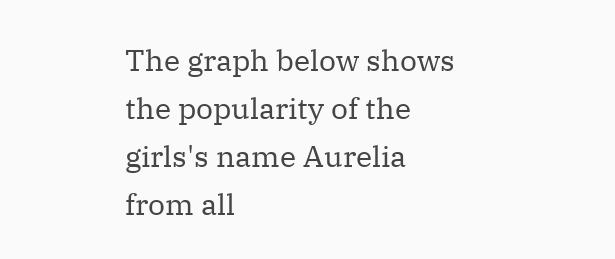The graph below shows the popularity of the girls's name Aurelia from all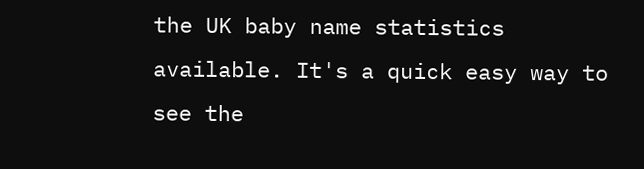the UK baby name statistics available. It's a quick easy way to see the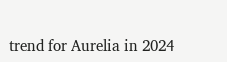trend for Aurelia in 2024